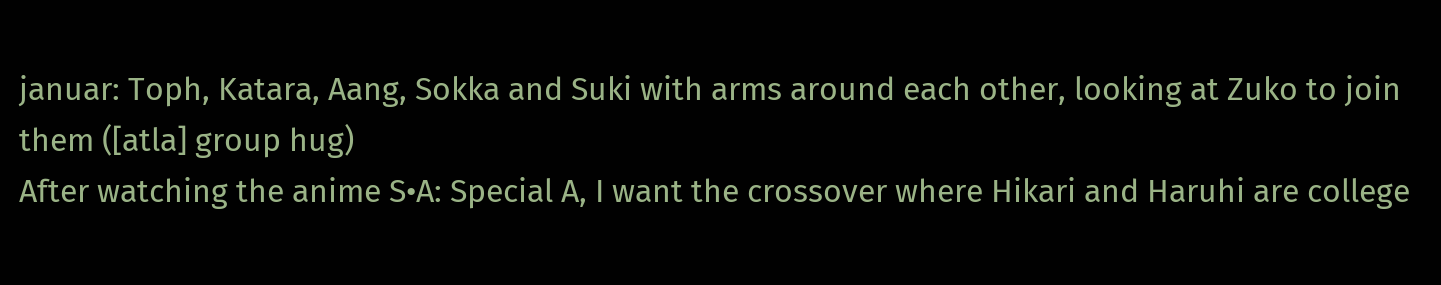januar: Toph, Katara, Aang, Sokka and Suki with arms around each other, looking at Zuko to join them ([atla] group hug)
After watching the anime S•A: Special A, I want the crossover where Hikari and Haruhi are college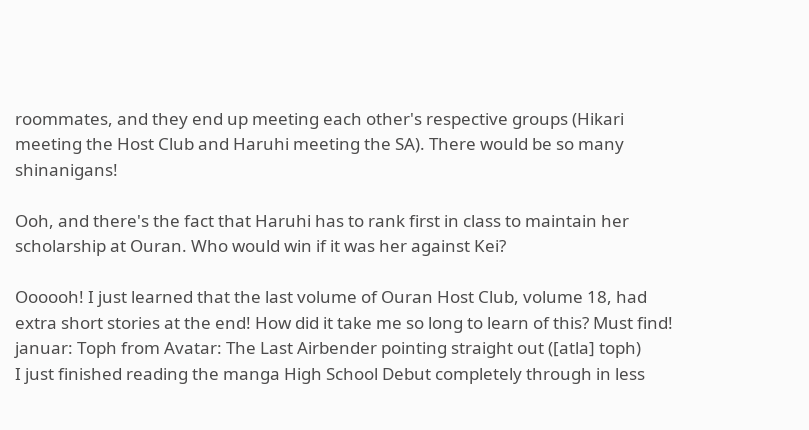roommates, and they end up meeting each other's respective groups (Hikari meeting the Host Club and Haruhi meeting the SA). There would be so many shinanigans!

Ooh, and there's the fact that Haruhi has to rank first in class to maintain her scholarship at Ouran. Who would win if it was her against Kei?

Oooooh! I just learned that the last volume of Ouran Host Club, volume 18, had extra short stories at the end! How did it take me so long to learn of this? Must find!
januar: Toph from Avatar: The Last Airbender pointing straight out ([atla] toph)
I just finished reading the manga High School Debut completely through in less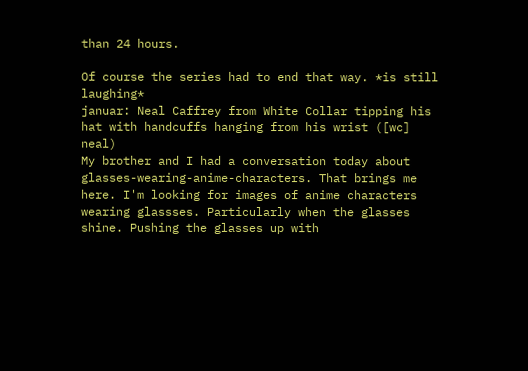than 24 hours.

Of course the series had to end that way. *is still laughing*
januar: Neal Caffrey from White Collar tipping his hat with handcuffs hanging from his wrist ([wc] neal)
My brother and I had a conversation today about glasses-wearing-anime-characters. That brings me here. I'm looking for images of anime characters wearing glassses. Particularly when the glasses shine. Pushing the glasses up with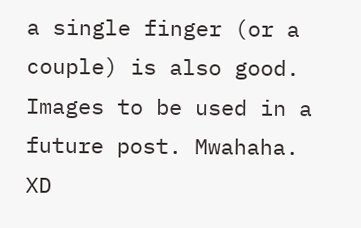a single finger (or a couple) is also good. Images to be used in a future post. Mwahaha. XD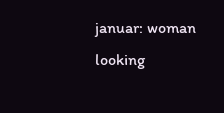januar: woman looking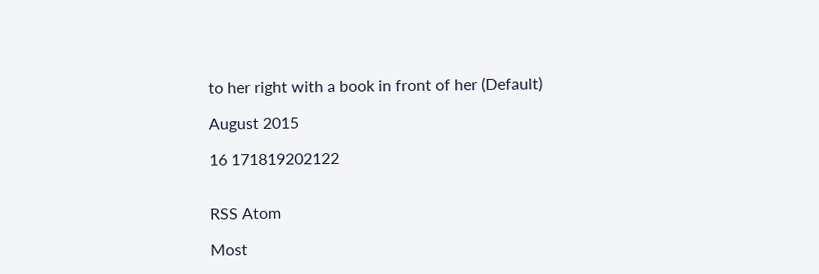to her right with a book in front of her (Default)

August 2015

16 171819202122


RSS Atom

Most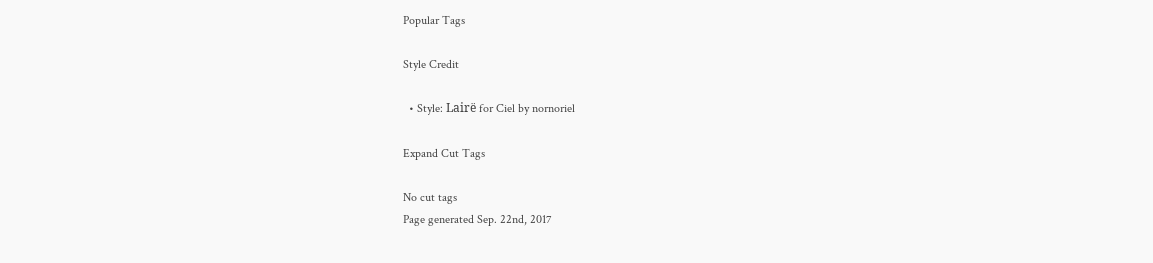Popular Tags

Style Credit

  • Style: Lairë for Ciel by nornoriel

Expand Cut Tags

No cut tags
Page generated Sep. 22nd, 2017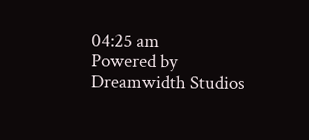04:25 am
Powered by Dreamwidth Studios